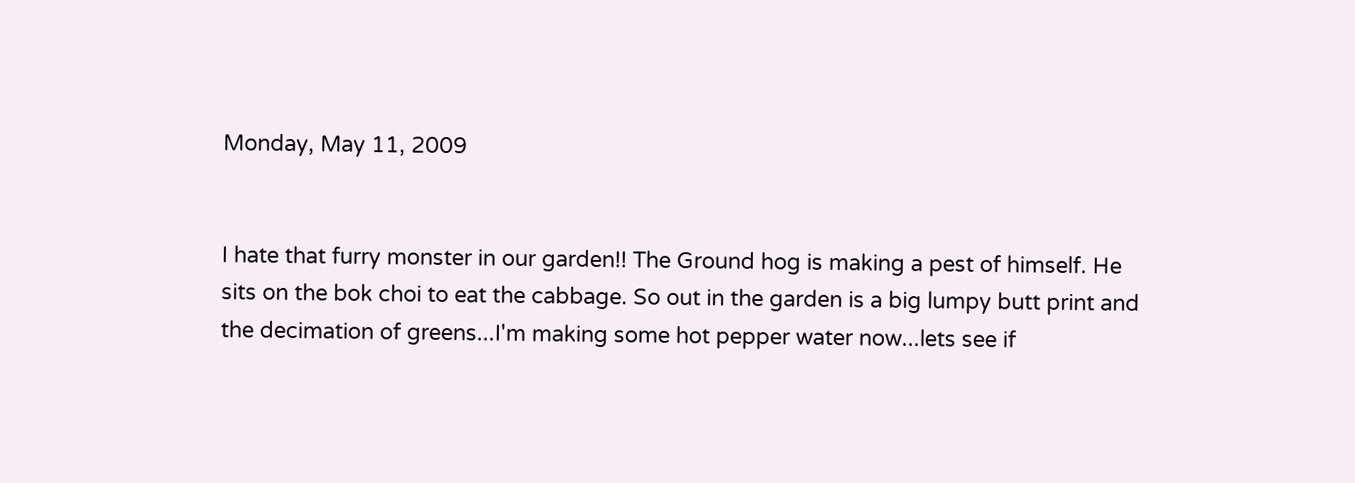Monday, May 11, 2009


I hate that furry monster in our garden!! The Ground hog is making a pest of himself. He sits on the bok choi to eat the cabbage. So out in the garden is a big lumpy butt print and the decimation of greens...I'm making some hot pepper water now...lets see if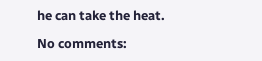he can take the heat.

No comments: